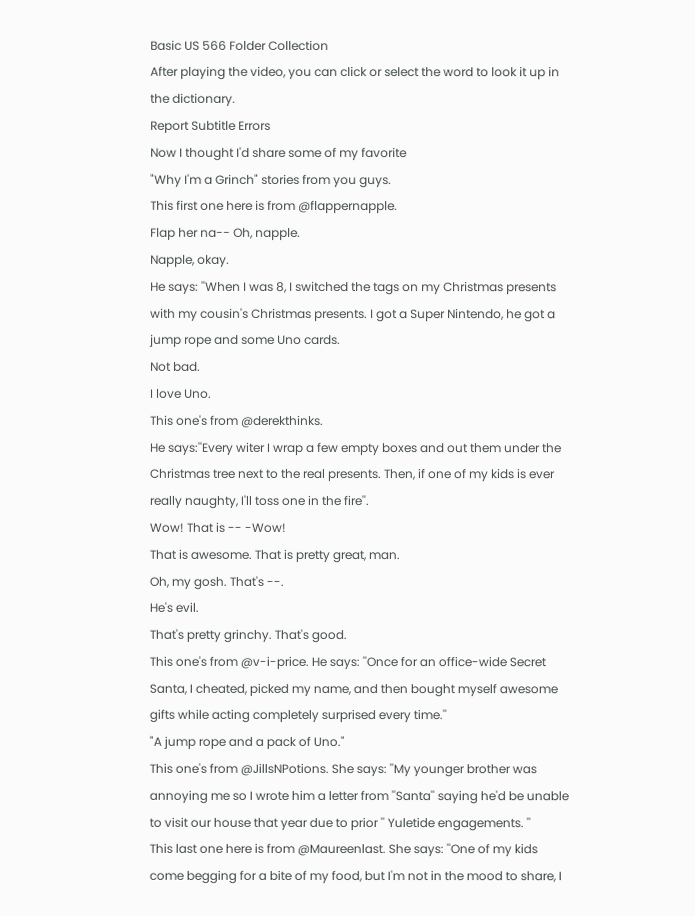Basic US 566 Folder Collection
After playing the video, you can click or select the word to look it up in the dictionary.
Report Subtitle Errors
Now I thought I'd share some of my favorite
"Why I'm a Grinch" stories from you guys.
This first one here is from @flappernapple.
Flap her na-- Oh, napple.
Napple, okay.
He says: ''When I was 8, I switched the tags on my Christmas presents with my cousin's Christmas presents. I got a Super Nintendo, he got a jump rope and some Uno cards.
Not bad.
I love Uno.
This one's from @derekthinks.
He says:''Every witer I wrap a few empty boxes and out them under the Christmas tree next to the real presents. Then, if one of my kids is ever really naughty, I'll toss one in the fire''.
Wow! That is -- -Wow!
That is awesome. That is pretty great, man.
Oh, my gosh. That's --.
He's evil.
That's pretty grinchy. That's good.
This one's from @v-i-price. He says: ''Once for an office-wide Secret Santa, I cheated, picked my name, and then bought myself awesome gifts while acting completely surprised every time.''
"A jump rope and a pack of Uno."
This one's from @JillsNPotions. She says: ''My younger brother was annoying me so I wrote him a letter from ''Santa'' saying he'd be unable to visit our house that year due to prior '' Yuletide engagements. ''
This last one here is from @Maureenlast. She says: ''One of my kids come begging for a bite of my food, but I'm not in the mood to share, I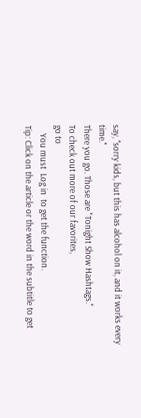say, ''sorry kids, but this has alcohol on it, and it works every time.''
There you go. Those are "Tonight Show Hashtags."
To check out more of our favorites,
go to
    You must  Log in  to get the function.
Tip: Click on the article or the word in the subtitle to get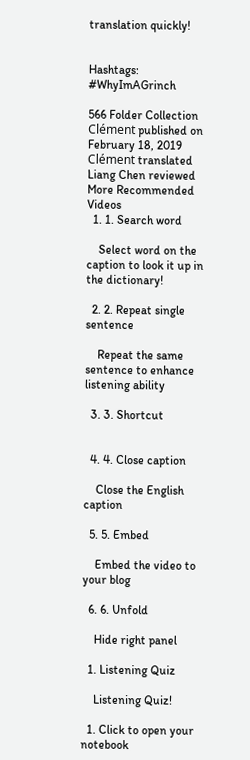translation quickly!


Hashtags: #WhyImAGrinch

566 Folder Collection
Clément published on February 18, 2019    Clément translated    Liang Chen reviewed
More Recommended Videos
  1. 1. Search word

    Select word on the caption to look it up in the dictionary!

  2. 2. Repeat single sentence

    Repeat the same sentence to enhance listening ability

  3. 3. Shortcut


  4. 4. Close caption

    Close the English caption

  5. 5. Embed

    Embed the video to your blog

  6. 6. Unfold

    Hide right panel

  1. Listening Quiz

    Listening Quiz!

  1. Click to open your notebook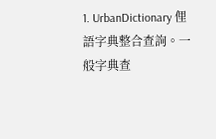1. UrbanDictionary 俚語字典整合查詢。一般字典查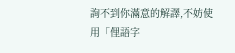詢不到你滿意的解譯,不妨使用「俚語字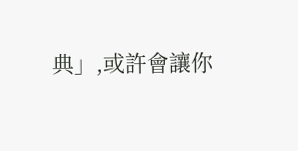典」,或許會讓你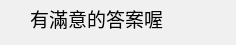有滿意的答案喔